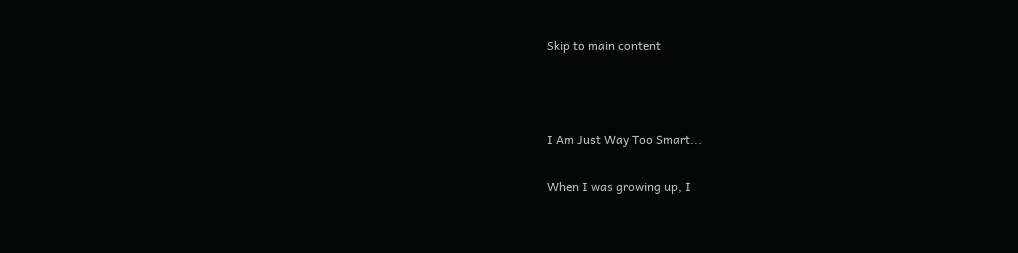Skip to main content



I Am Just Way Too Smart...

When I was growing up, I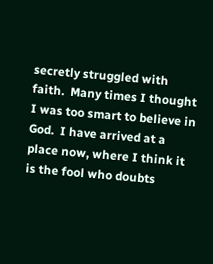secretly struggled with faith.  Many times I thought I was too smart to believe in God.  I have arrived at a place now, where I think it is the fool who doubts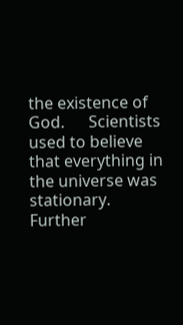the existence of God.      Scientists used to believe that everything in  the universe was stationary.  Further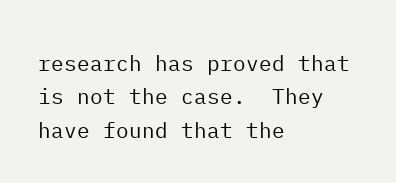research has proved that is not the case.  They have found that the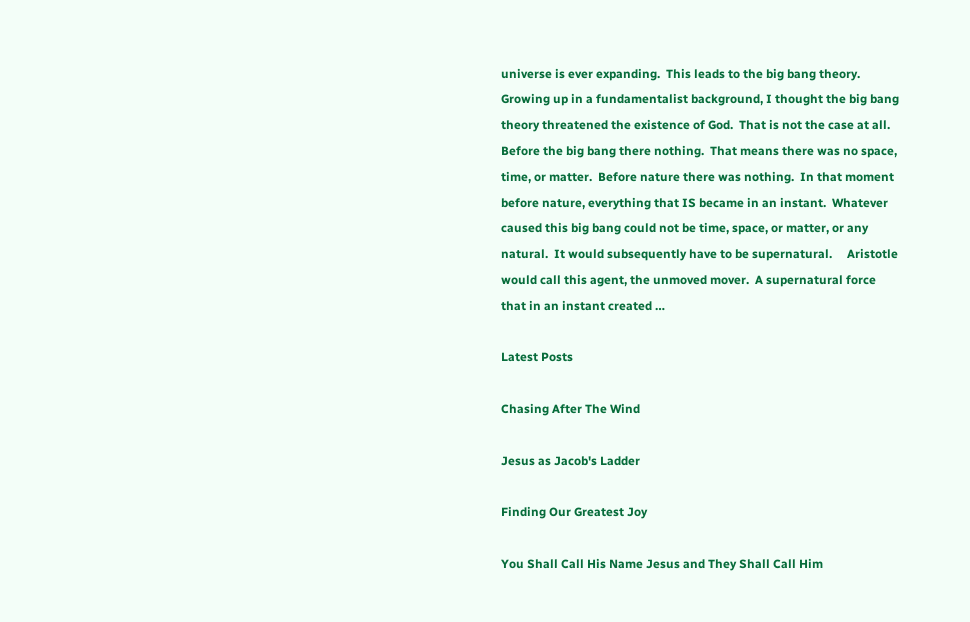universe is ever expanding.  This leads to the big bang theory.  Growing up in a fundamentalist background, I thought the big bang theory threatened the existence of God.  That is not the case at all.  Before the big bang there nothing.  That means there was no space, time, or matter.  Before nature there was nothing.  In that moment before nature, everything that IS became in an instant.  Whatever caused this big bang could not be time, space, or matter, or any natural.  It would subsequently have to be supernatural.     Aristotle would call this agent, the unmoved mover.  A supernatural force that in an instant created …

Latest Posts

Chasing After The Wind

Jesus as Jacob's Ladder

Finding Our Greatest Joy

You Shall Call His Name Jesus and They Shall Call Him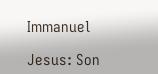Immanuel

Jesus: Son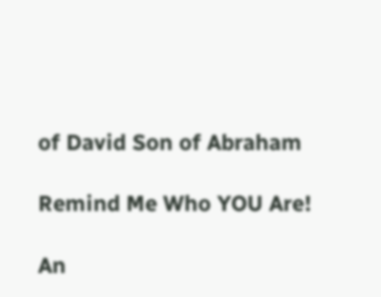of David Son of Abraham

Remind Me Who YOU Are!

An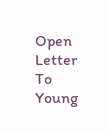Open Letter To Young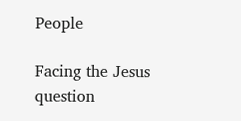People

Facing the Jesus question